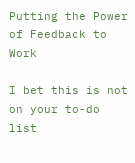Putting the Power of Feedback to Work

I bet this is not on your to-do list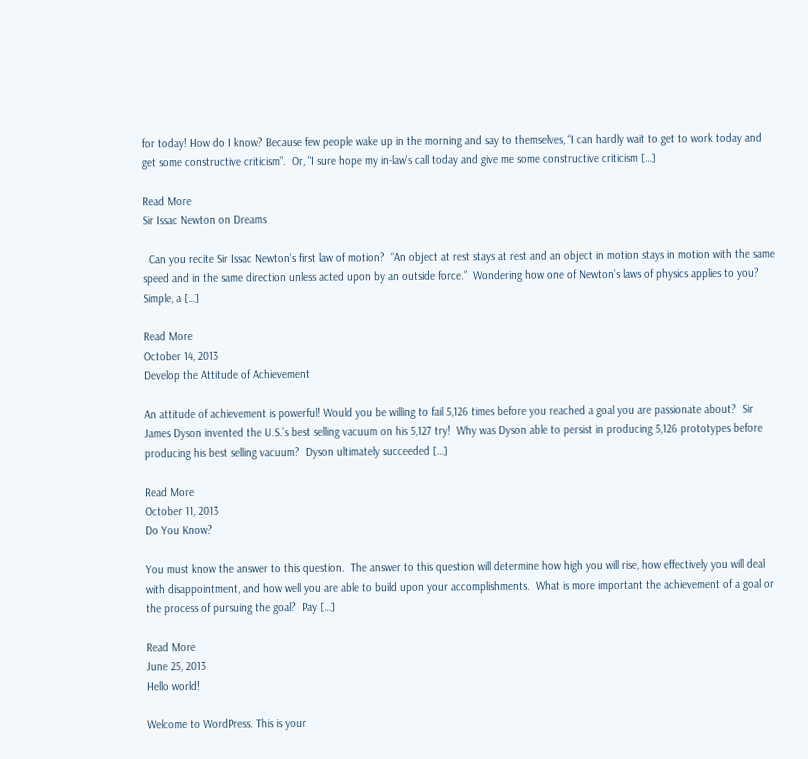for today! How do I know? Because few people wake up in the morning and say to themselves, “I can hardly wait to get to work today and get some constructive criticism”.  Or, "I sure hope my in-law's call today and give me some constructive criticism […]

Read More
Sir Issac Newton on Dreams

  Can you recite Sir Issac Newton’s first law of motion?  “An object at rest stays at rest and an object in motion stays in motion with the same speed and in the same direction unless acted upon by an outside force.”  Wondering how one of Newton’s laws of physics applies to you?  Simple, a […]

Read More
October 14, 2013
Develop the Attitude of Achievement

An attitude of achievement is powerful! Would you be willing to fail 5,126 times before you reached a goal you are passionate about?  Sir James Dyson invented the U.S.’s best selling vacuum on his 5,127 try!  Why was Dyson able to persist in producing 5,126 prototypes before producing his best selling vacuum?  Dyson ultimately succeeded […]

Read More
October 11, 2013
Do You Know?

You must know the answer to this question.  The answer to this question will determine how high you will rise, how effectively you will deal with disappointment, and how well you are able to build upon your accomplishments.  What is more important the achievement of a goal or the process of pursuing the goal?  Pay […]

Read More
June 25, 2013
Hello world!

Welcome to WordPress. This is your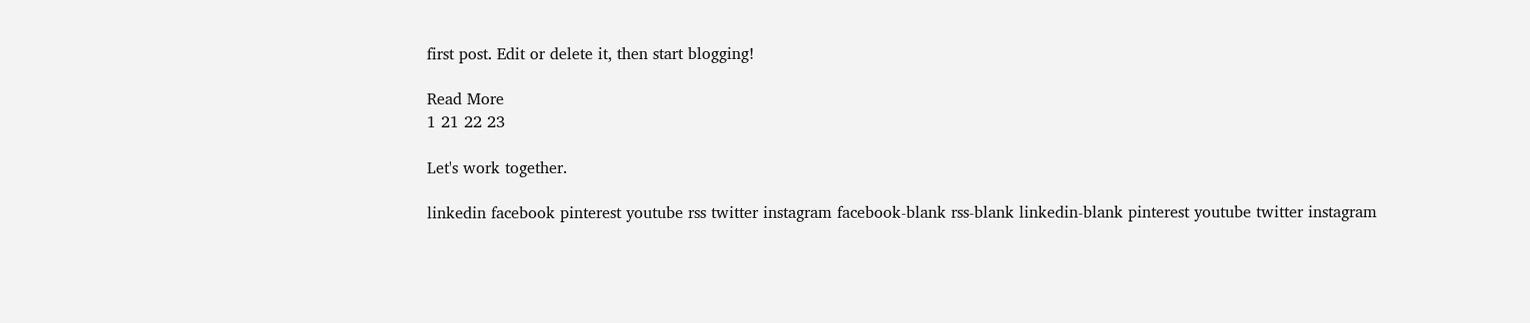first post. Edit or delete it, then start blogging!

Read More
1 21 22 23

Let's work together.

linkedin facebook pinterest youtube rss twitter instagram facebook-blank rss-blank linkedin-blank pinterest youtube twitter instagram